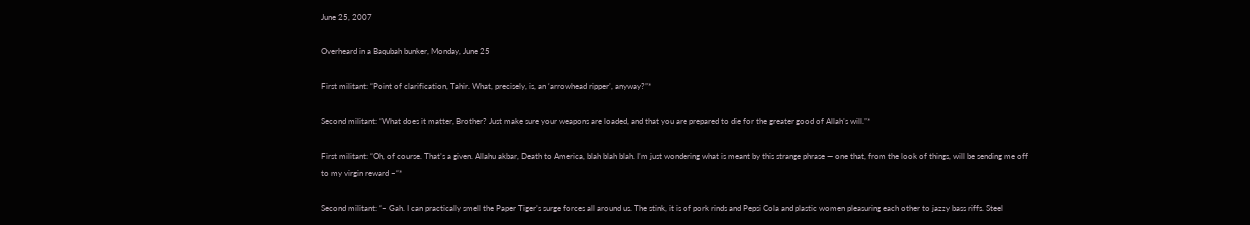June 25, 2007

Overheard in a Baqubah bunker, Monday, June 25

First militant: “Point of clarification, Tahir. What, precisely, is, an ‘arrowhead ripper’, anyway?”*

Second militant: “What does it matter, Brother? Just make sure your weapons are loaded, and that you are prepared to die for the greater good of Allah’s will.”*

First militant: “Oh, of course. That’s a given. Allahu akbar, Death to America, blah blah blah. I’m just wondering what is meant by this strange phrase — one that, from the look of things, will be sending me off to my virgin reward –“*

Second militant: “– Gah. I can practically smell the Paper Tiger’s surge forces all around us. The stink, it is of pork rinds and Pepsi Cola and plastic women pleasuring each other to jazzy bass riffs. Steel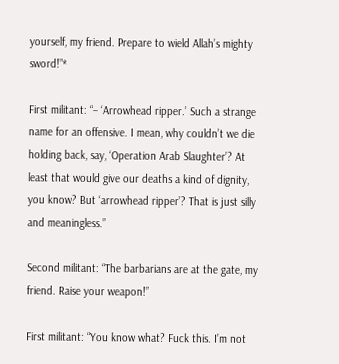yourself, my friend. Prepare to wield Allah’s mighty sword!”*

First militant: “– ‘Arrowhead ripper.’ Such a strange name for an offensive. I mean, why couldn’t we die holding back, say, ‘Operation Arab Slaughter’? At least that would give our deaths a kind of dignity, you know? But ‘arrowhead ripper’? That is just silly and meaningless.”

Second militant: “The barbarians are at the gate, my friend. Raise your weapon!”

First militant: “You know what? Fuck this. I’m not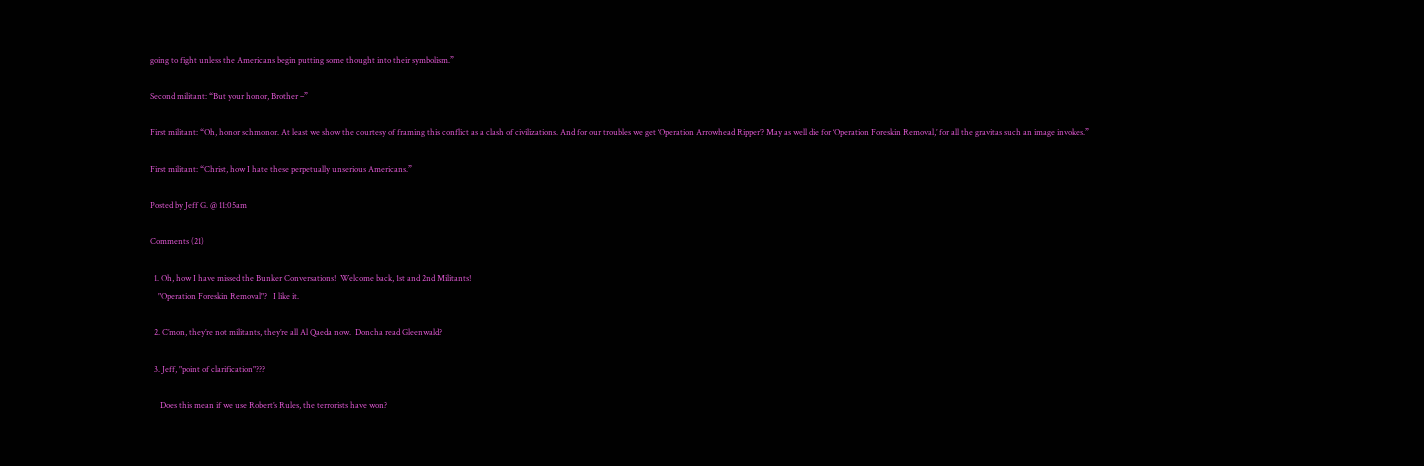going to fight unless the Americans begin putting some thought into their symbolism.”

Second militant: “But your honor, Brother –”

First militant: “Oh, honor schmonor. At least we show the courtesy of framing this conflict as a clash of civilizations. And for our troubles we get ‘Operation Arrowhead Ripper’? May as well die for ‘Operation Foreskin Removal,’ for all the gravitas such an image invokes.”

First militant: “Christ, how I hate these perpetually unserious Americans.”

Posted by Jeff G. @ 11:05am

Comments (21)

  1. Oh, how I have missed the Bunker Conversations!  Welcome back, 1st and 2nd Militants!
    "Operation Foreskin Removal"?   I like it.

  2. C’mon, they’re not militants, they’re all Al Qaeda now.  Doncha read Gleenwald?

  3. Jeff, "point of clarification"???

     Does this mean if we use Robert’s Rules, the terrorists have won?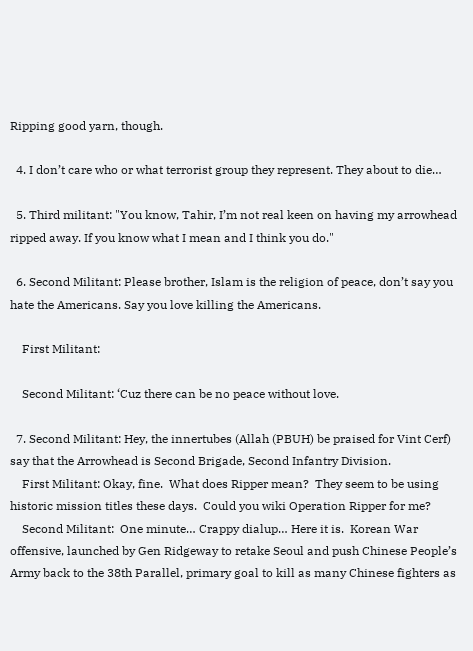Ripping good yarn, though.

  4. I don’t care who or what terrorist group they represent. They about to die…

  5. Third militant: "You know, Tahir, I’m not real keen on having my arrowhead ripped away. If you know what I mean and I think you do."

  6. Second Militant: Please brother, Islam is the religion of peace, don’t say you hate the Americans. Say you love killing the Americans.

    First Militant:

    Second Militant: ‘Cuz there can be no peace without love.

  7. Second Militant: Hey, the innertubes (Allah (PBUH) be praised for Vint Cerf) say that the Arrowhead is Second Brigade, Second Infantry Division.
    First Militant: Okay, fine.  What does Ripper mean?  They seem to be using historic mission titles these days.  Could you wiki Operation Ripper for me?
    Second Militant:  One minute… Crappy dialup… Here it is.  Korean War offensive, launched by Gen Ridgeway to retake Seoul and push Chinese People’s Army back to the 38th Parallel, primary goal to kill as many Chinese fighters as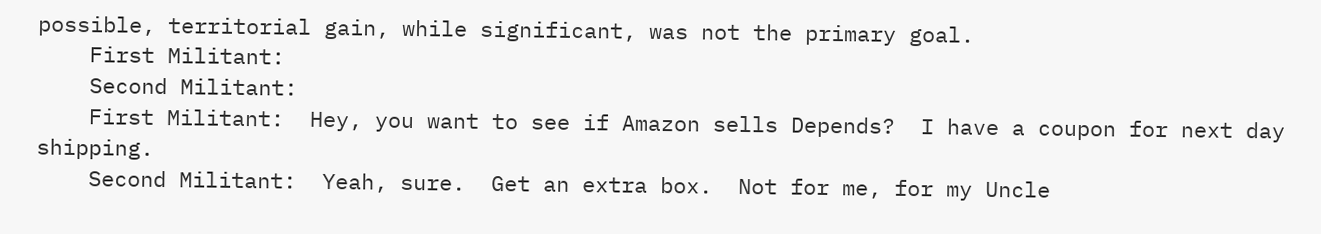possible, territorial gain, while significant, was not the primary goal.
    First Militant:
    Second Militant:
    First Militant:  Hey, you want to see if Amazon sells Depends?  I have a coupon for next day shipping.
    Second Militant:  Yeah, sure.  Get an extra box.  Not for me, for my Uncle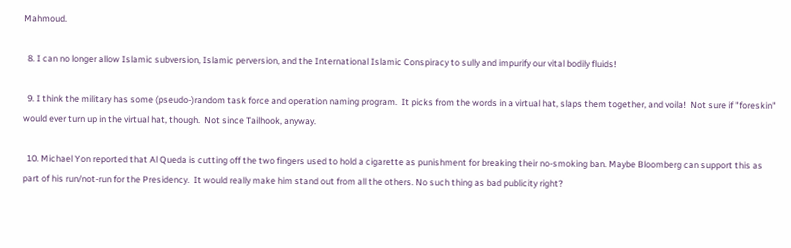Mahmoud.

  8. I can no longer allow Islamic subversion, Islamic perversion, and the International Islamic Conspiracy to sully and impurify our vital bodily fluids!

  9. I think the military has some (pseudo-)random task force and operation naming program.  It picks from the words in a virtual hat, slaps them together, and voila!  Not sure if "foreskin" would ever turn up in the virtual hat, though.  Not since Tailhook, anyway.

  10. Michael Yon reported that Al Queda is cutting off the two fingers used to hold a cigarette as punishment for breaking their no-smoking ban. Maybe Bloomberg can support this as part of his run/not-run for the Presidency.  It would really make him stand out from all the others. No such thing as bad publicity right?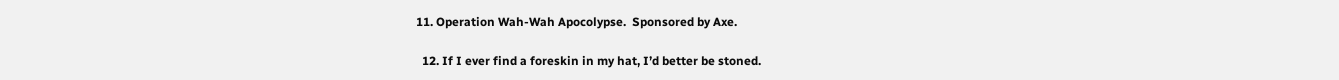11. Operation Wah-Wah Apocolypse.  Sponsored by Axe.

  12. If I ever find a foreskin in my hat, I’d better be stoned.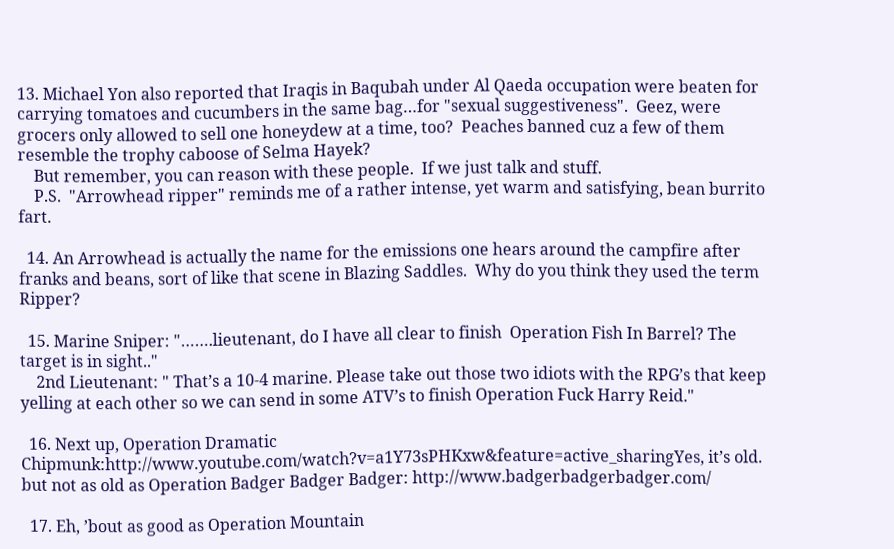13. Michael Yon also reported that Iraqis in Baqubah under Al Qaeda occupation were beaten for carrying tomatoes and cucumbers in the same bag…for "sexual suggestiveness".  Geez, were grocers only allowed to sell one honeydew at a time, too?  Peaches banned cuz a few of them resemble the trophy caboose of Selma Hayek?
    But remember, you can reason with these people.  If we just talk and stuff.
    P.S.  "Arrowhead ripper" reminds me of a rather intense, yet warm and satisfying, bean burrito fart.

  14. An Arrowhead is actually the name for the emissions one hears around the campfire after franks and beans, sort of like that scene in Blazing Saddles.  Why do you think they used the term Ripper?

  15. Marine Sniper: "…….lieutenant, do I have all clear to finish  Operation Fish In Barrel? The target is in sight.."
    2nd Lieutenant: " That’s a 10-4 marine. Please take out those two idiots with the RPG’s that keep yelling at each other so we can send in some ATV’s to finish Operation Fuck Harry Reid."

  16. Next up, Operation Dramatic Chipmunk:http://www.youtube.com/watch?v=a1Y73sPHKxw&feature=active_sharingYes, it’s old.  but not as old as Operation Badger Badger Badger: http://www.badgerbadgerbadger.com/

  17. Eh, ’bout as good as Operation Mountain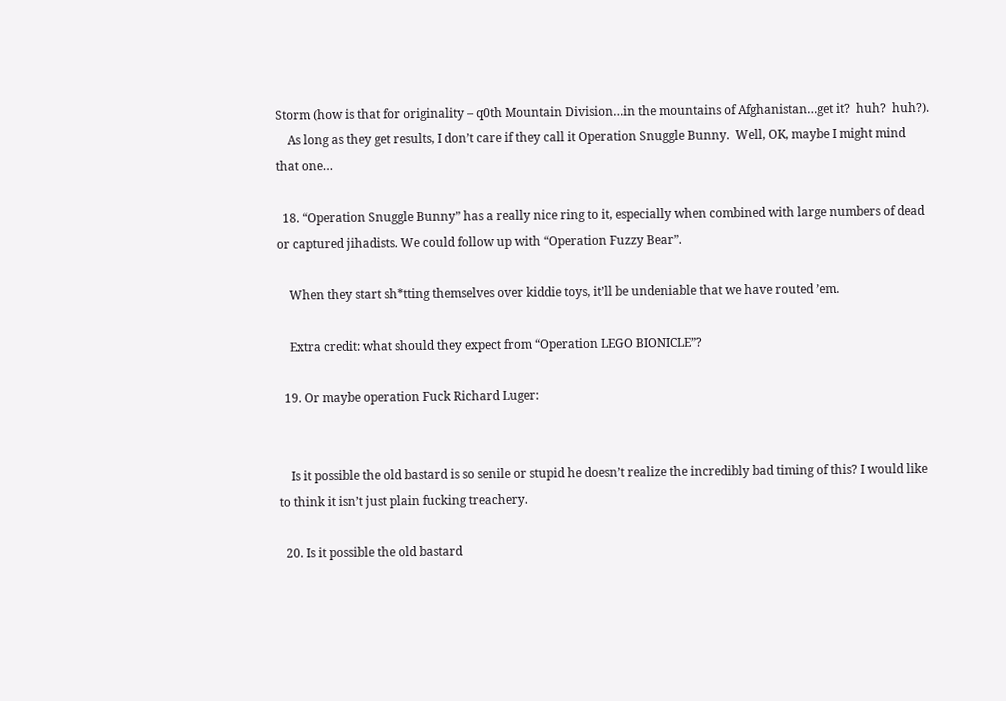Storm (how is that for originality – q0th Mountain Division…in the mountains of Afghanistan…get it?  huh?  huh?).
    As long as they get results, I don’t care if they call it Operation Snuggle Bunny.  Well, OK, maybe I might mind that one…

  18. “Operation Snuggle Bunny” has a really nice ring to it, especially when combined with large numbers of dead or captured jihadists. We could follow up with “Operation Fuzzy Bear”.

    When they start sh*tting themselves over kiddie toys, it’ll be undeniable that we have routed ’em.

    Extra credit: what should they expect from “Operation LEGO BIONICLE”?

  19. Or maybe operation Fuck Richard Luger:


    Is it possible the old bastard is so senile or stupid he doesn’t realize the incredibly bad timing of this? I would like to think it isn’t just plain fucking treachery.

  20. Is it possible the old bastard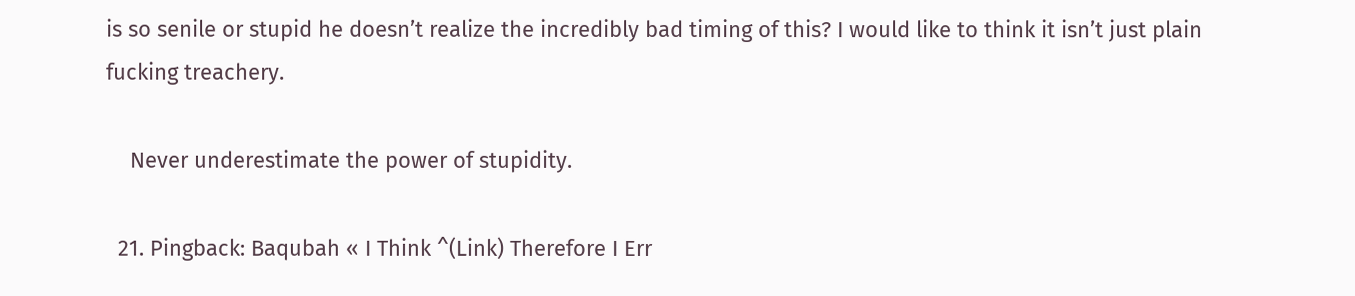is so senile or stupid he doesn’t realize the incredibly bad timing of this? I would like to think it isn’t just plain fucking treachery.

    Never underestimate the power of stupidity.

  21. Pingback: Baqubah « I Think ^(Link) Therefore I Err